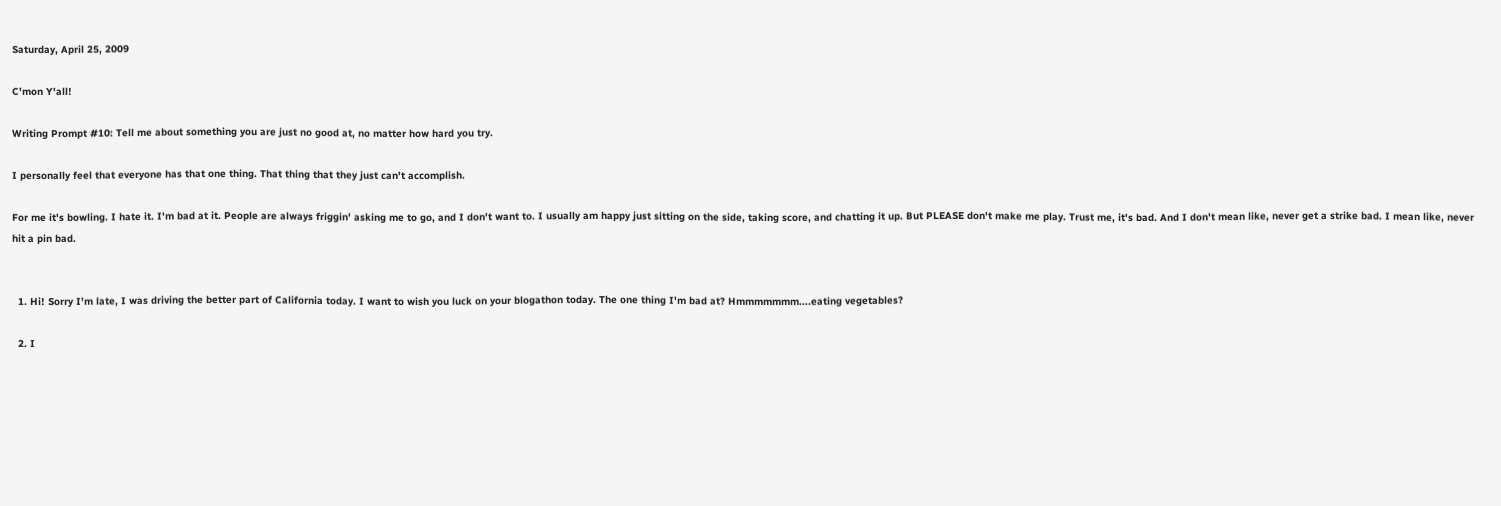Saturday, April 25, 2009

C'mon Y'all!

Writing Prompt #10: Tell me about something you are just no good at, no matter how hard you try.

I personally feel that everyone has that one thing. That thing that they just can't accomplish.

For me it's bowling. I hate it. I'm bad at it. People are always friggin' asking me to go, and I don't want to. I usually am happy just sitting on the side, taking score, and chatting it up. But PLEASE don't make me play. Trust me, it's bad. And I don't mean like, never get a strike bad. I mean like, never hit a pin bad.


  1. Hi! Sorry I'm late, I was driving the better part of California today. I want to wish you luck on your blogathon today. The one thing I'm bad at? Hmmmmmmm....eating vegetables?

  2. I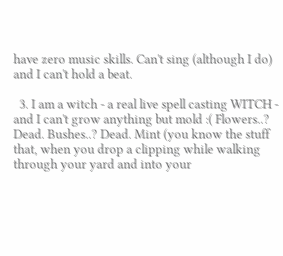have zero music skills. Can't sing (although I do) and I can't hold a beat.

  3. I am a witch - a real live spell casting WITCH - and I can't grow anything but mold :( Flowers..? Dead. Bushes..? Dead. Mint (you know the stuff that, when you drop a clipping while walking through your yard and into your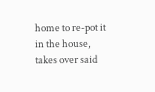home to re-pot it in the house, takes over said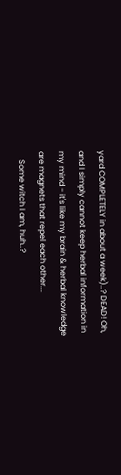yard COMPLETELY in about a week)..? DEAD! Oh, and I simply cannot keep herbal information in my mind - it's like my brain & herbal knowledge are magnets that repel each other...
    Some witch I am, huh..?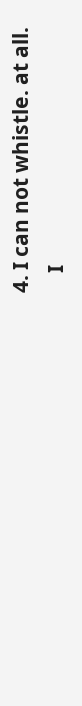4. I can not whistle. at all.
    I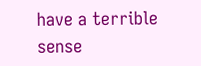have a terrible sense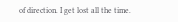of direction. I get lost all the time.